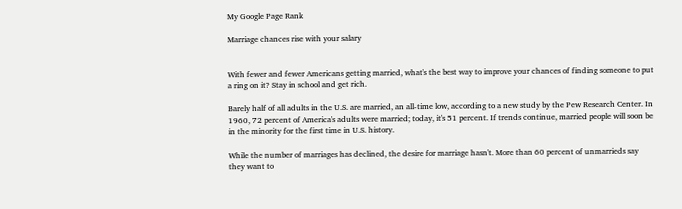My Google Page Rank

Marriage chances rise with your salary


With fewer and fewer Americans getting married, what's the best way to improve your chances of finding someone to put a ring on it? Stay in school and get rich.

Barely half of all adults in the U.S. are married, an all-time low, according to a new study by the Pew Research Center. In 1960, 72 percent of America's adults were married; today, it's 51 percent. If trends continue, married people will soon be in the minority for the first time in U.S. history.

While the number of marriages has declined, the desire for marriage hasn't. More than 60 percent of unmarrieds say they want to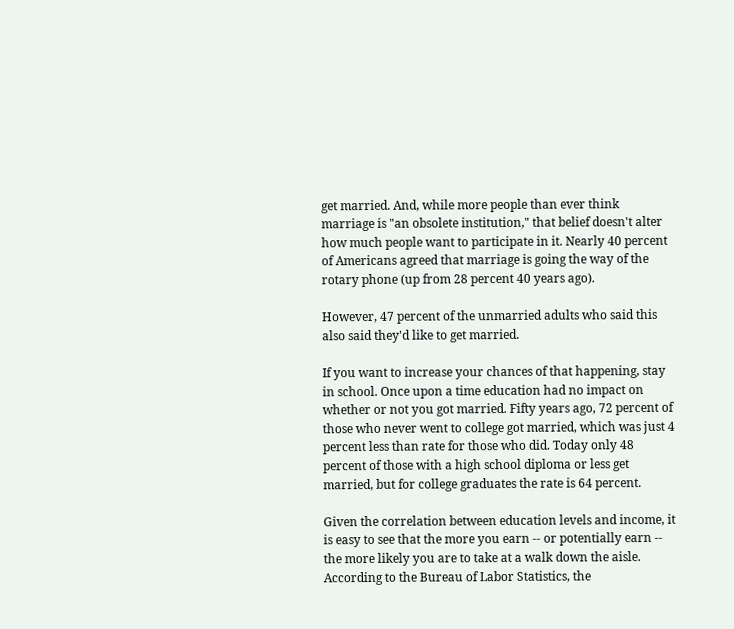get married. And, while more people than ever think marriage is "an obsolete institution," that belief doesn't alter how much people want to participate in it. Nearly 40 percent of Americans agreed that marriage is going the way of the rotary phone (up from 28 percent 40 years ago).

However, 47 percent of the unmarried adults who said this also said they'd like to get married.

If you want to increase your chances of that happening, stay in school. Once upon a time education had no impact on whether or not you got married. Fifty years ago, 72 percent of those who never went to college got married, which was just 4 percent less than rate for those who did. Today only 48 percent of those with a high school diploma or less get married, but for college graduates the rate is 64 percent.

Given the correlation between education levels and income, it is easy to see that the more you earn -- or potentially earn -- the more likely you are to take at a walk down the aisle. According to the Bureau of Labor Statistics, the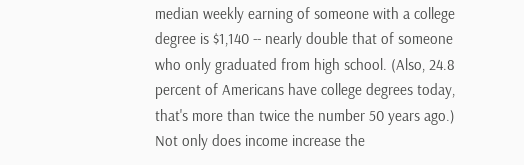median weekly earning of someone with a college degree is $1,140 -- nearly double that of someone who only graduated from high school. (Also, 24.8 percent of Americans have college degrees today, that's more than twice the number 50 years ago.) Not only does income increase the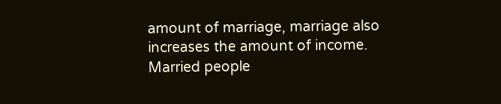amount of marriage, marriage also increases the amount of income. Married people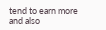tend to earn more and also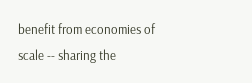benefit from economies of scale -- sharing the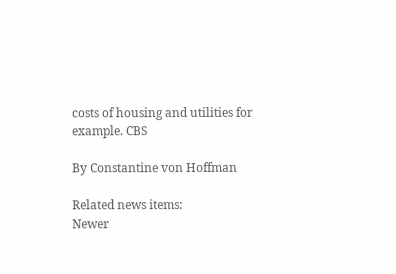costs of housing and utilities for example. CBS

By Constantine von Hoffman

Related news items:
Newer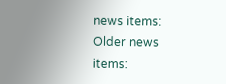news items:
Older news items: